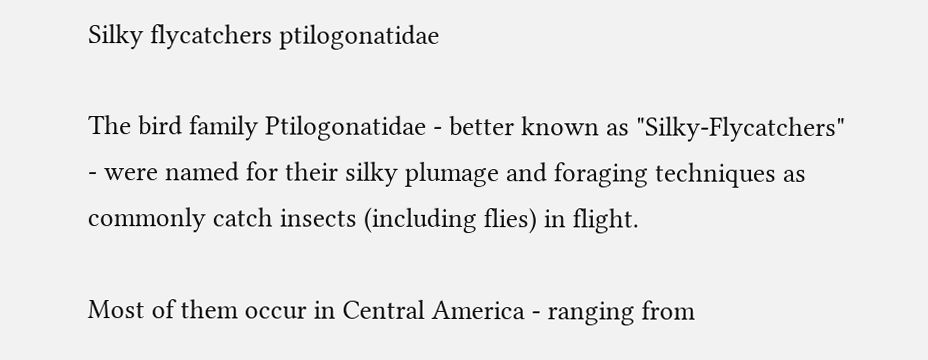Silky flycatchers ptilogonatidae

The bird family Ptilogonatidae - better known as "Silky-Flycatchers" - were named for their silky plumage and foraging techniques as commonly catch insects (including flies) in flight.

Most of them occur in Central America - ranging from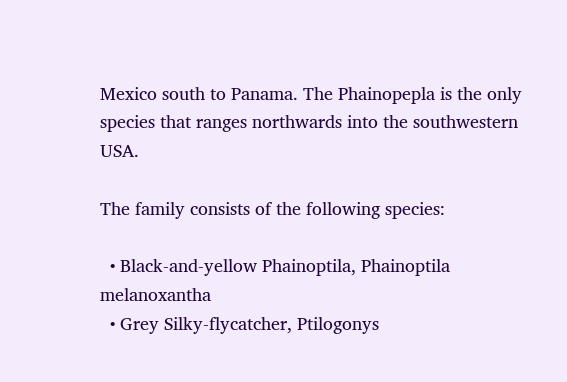Mexico south to Panama. The Phainopepla is the only species that ranges northwards into the southwestern USA.

The family consists of the following species:

  • Black-and-yellow Phainoptila, Phainoptila melanoxantha
  • Grey Silky-flycatcher, Ptilogonys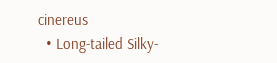cinereus
  • Long-tailed Silky-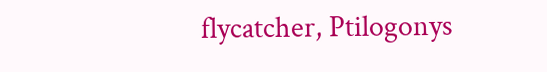flycatcher, Ptilogonys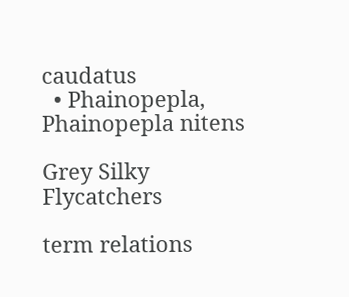caudatus
  • Phainopepla, Phainopepla nitens

Grey Silky Flycatchers

term relations